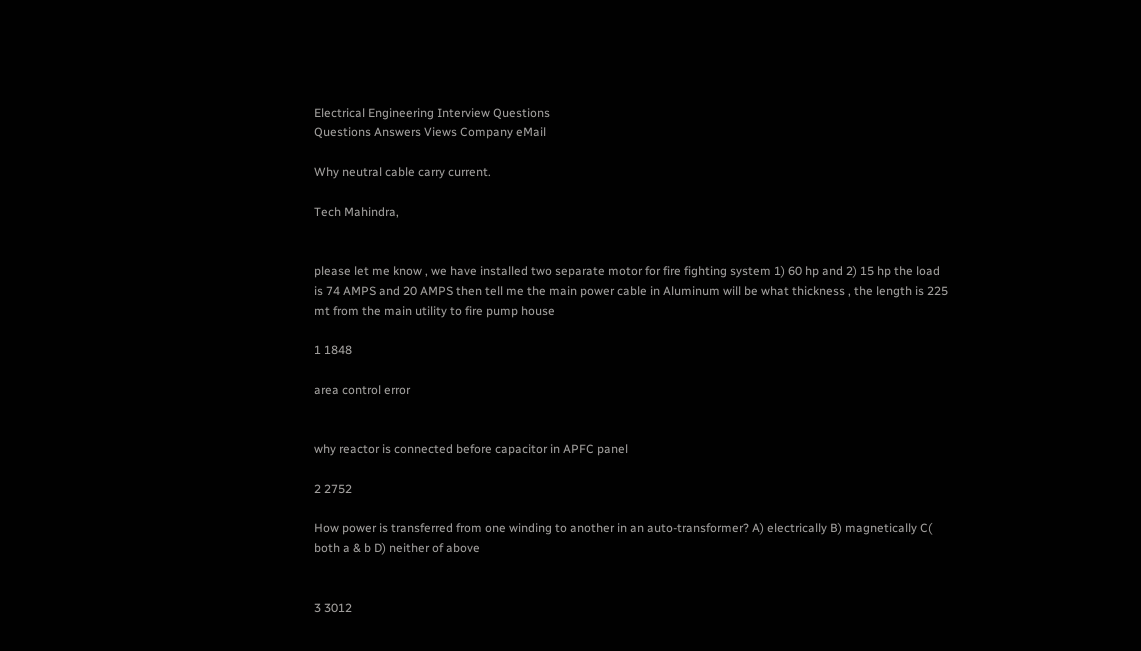Electrical Engineering Interview Questions
Questions Answers Views Company eMail

Why neutral cable carry current.

Tech Mahindra,


please let me know , we have installed two separate motor for fire fighting system 1) 60 hp and 2) 15 hp the load is 74 AMPS and 20 AMPS then tell me the main power cable in Aluminum will be what thickness , the length is 225 mt from the main utility to fire pump house

1 1848

area control error


why reactor is connected before capacitor in APFC panel

2 2752

How power is transferred from one winding to another in an auto-transformer? A) electrically B) magnetically C( both a & b D) neither of above


3 3012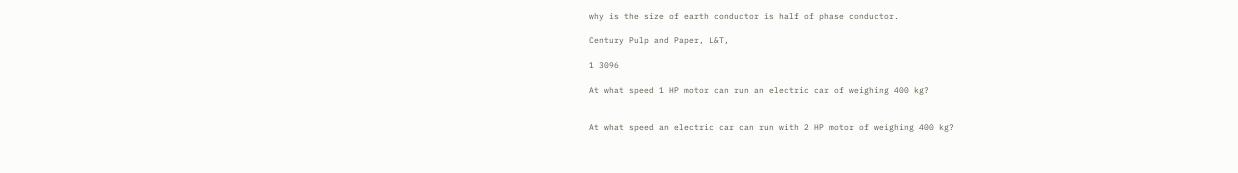why is the size of earth conductor is half of phase conductor.

Century Pulp and Paper, L&T,

1 3096

At what speed 1 HP motor can run an electric car of weighing 400 kg?


At what speed an electric car can run with 2 HP motor of weighing 400 kg?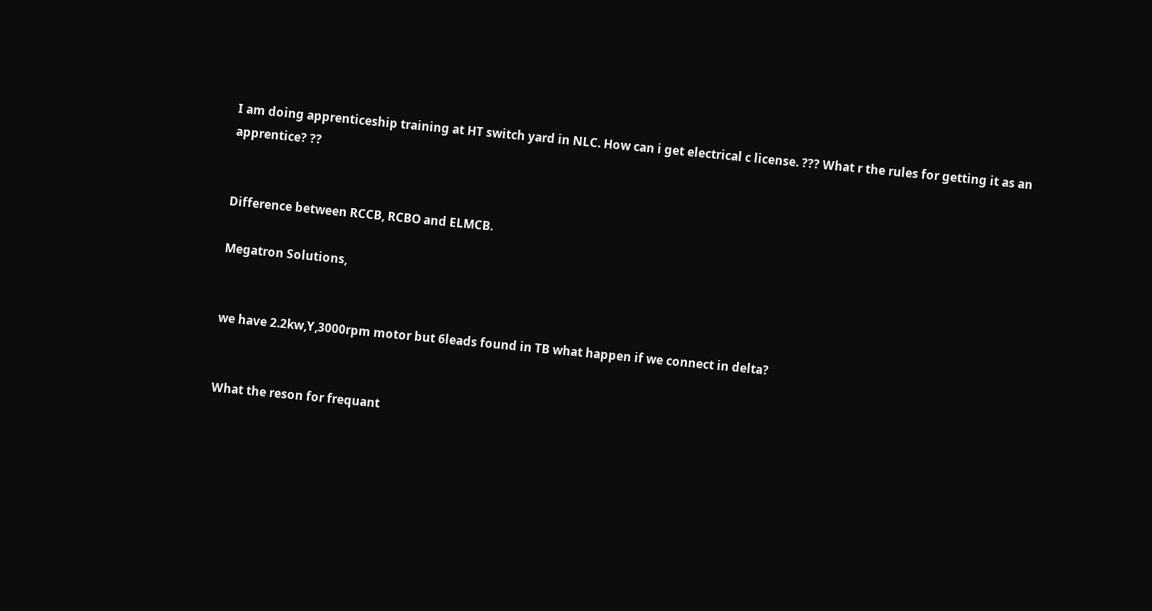I am doing apprenticeship training at HT switch yard in NLC. How can i get electrical c license. ??? What r the rules for getting it as an apprentice? ??


Difference between RCCB, RCBO and ELMCB.

Megatron Solutions,


we have 2.2kw,Y,3000rpm motor but 6leads found in TB what happen if we connect in delta?


What the reson for frequant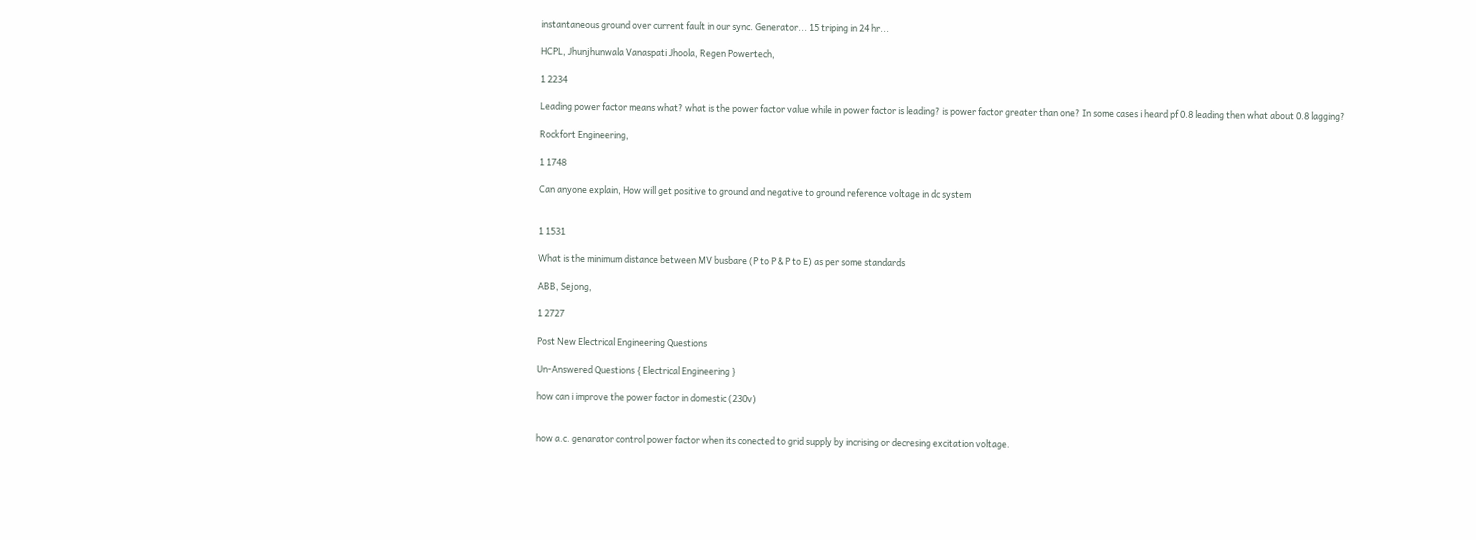instantaneous ground over current fault in our sync. Generator... 15 triping in 24 hr...

HCPL, Jhunjhunwala Vanaspati Jhoola, Regen Powertech,

1 2234

Leading power factor means what? what is the power factor value while in power factor is leading? is power factor greater than one? In some cases i heard pf 0.8 leading then what about 0.8 lagging?

Rockfort Engineering,

1 1748

Can anyone explain, How will get positive to ground and negative to ground reference voltage in dc system


1 1531

What is the minimum distance between MV busbare (P to P & P to E) as per some standards

ABB, Sejong,

1 2727

Post New Electrical Engineering Questions

Un-Answered Questions { Electrical Engineering }

how can i improve the power factor in domestic (230v)


how a.c. genarator control power factor when its conected to grid supply by incrising or decresing excitation voltage.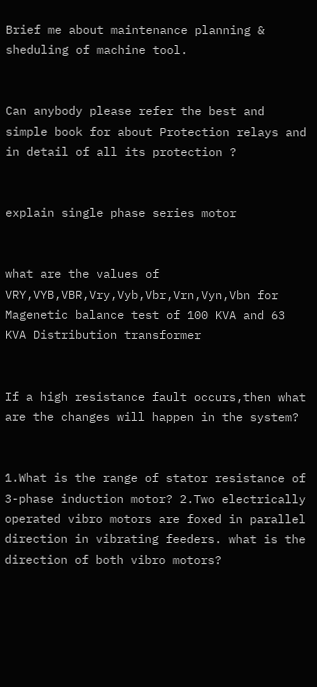Brief me about maintenance planning & sheduling of machine tool.


Can anybody please refer the best and simple book for about Protection relays and in detail of all its protection ?


explain single phase series motor


what are the values of VRY,VYB,VBR,Vry,Vyb,Vbr,Vrn,Vyn,Vbn for Magenetic balance test of 100 KVA and 63 KVA Distribution transformer


If a high resistance fault occurs,then what are the changes will happen in the system?


1.What is the range of stator resistance of 3-phase induction motor? 2.Two electrically operated vibro motors are foxed in parallel direction in vibrating feeders. what is the direction of both vibro motors?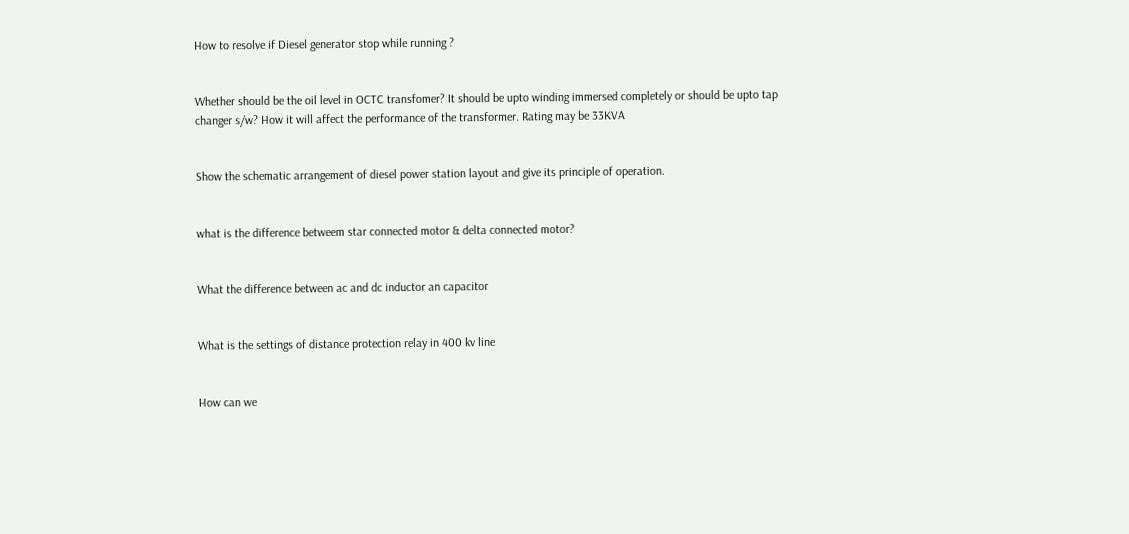How to resolve if Diesel generator stop while running ?


Whether should be the oil level in OCTC transfomer? It should be upto winding immersed completely or should be upto tap changer s/w? How it will affect the performance of the transformer. Rating may be 33KVA


Show the schematic arrangement of diesel power station layout and give its principle of operation.


what is the difference betweem star connected motor & delta connected motor?


What the difference between ac and dc inductor an capacitor


What is the settings of distance protection relay in 400 kv line


How can we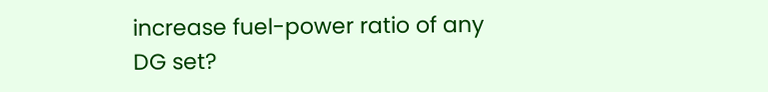increase fuel-power ratio of any DG set?